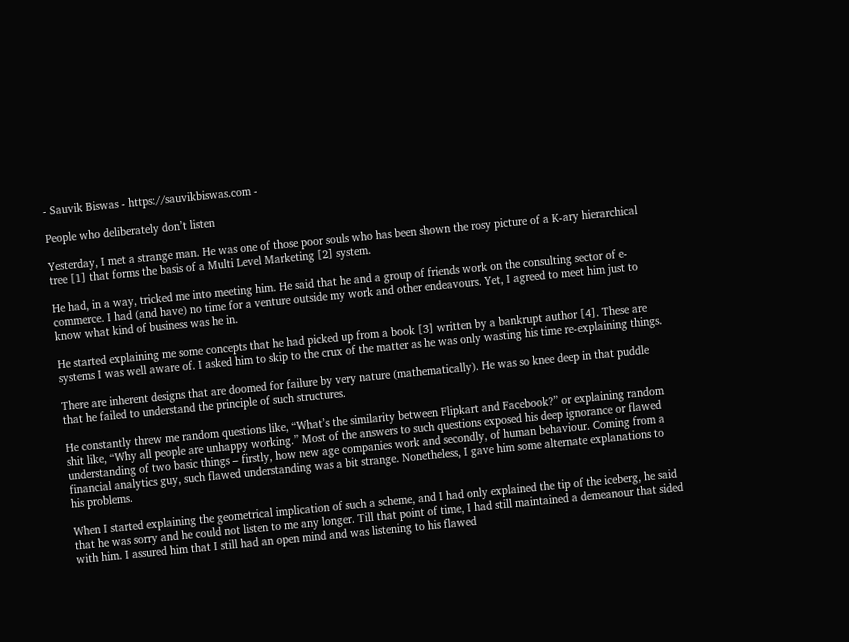- Sauvik Biswas - https://sauvikbiswas.com -

People who deliberately don’t listen

Yesterday, I met a strange man. He was one of those poor souls who has been shown the rosy picture of a K-ary hierarchical tree [1] that forms the basis of a Multi Level Marketing [2] system.

He had, in a way, tricked me into meeting him. He said that he and a group of friends work on the consulting sector of e-commerce. I had (and have) no time for a venture outside my work and other endeavours. Yet, I agreed to meet him just to know what kind of business was he in.

He started explaining me some concepts that he had picked up from a book [3] written by a bankrupt author [4]. These are systems I was well aware of. I asked him to skip to the crux of the matter as he was only wasting his time re-explaining things.

There are inherent designs that are doomed for failure by very nature (mathematically). He was so knee deep in that puddle that he failed to understand the principle of such structures.

He constantly threw me random questions like, “What’s the similarity between Flipkart and Facebook?” or explaining random shit like, “Why all people are unhappy working.” Most of the answers to such questions exposed his deep ignorance or flawed understanding of two basic things – firstly, how new age companies work and secondly, of human behaviour. Coming from a financial analytics guy, such flawed understanding was a bit strange. Nonetheless, I gave him some alternate explanations to his problems.

When I started explaining the geometrical implication of such a scheme, and I had only explained the tip of the iceberg, he said that he was sorry and he could not listen to me any longer. Till that point of time, I had still maintained a demeanour that sided with him. I assured him that I still had an open mind and was listening to his flawed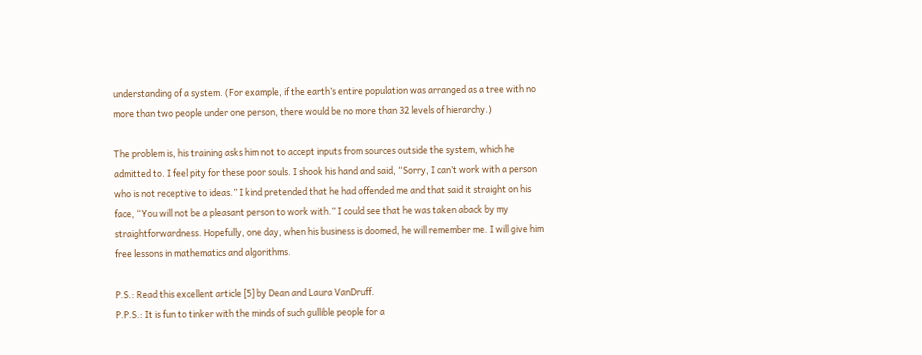understanding of a system. (For example, if the earth’s entire population was arranged as a tree with no more than two people under one person, there would be no more than 32 levels of hierarchy.)

The problem is, his training asks him not to accept inputs from sources outside the system, which he admitted to. I feel pity for these poor souls. I shook his hand and said, “Sorry, I can’t work with a person who is not receptive to ideas.” I kind pretended that he had offended me and that said it straight on his face, “You will not be a pleasant person to work with.” I could see that he was taken aback by my straightforwardness. Hopefully, one day, when his business is doomed, he will remember me. I will give him free lessons in mathematics and algorithms.

P.S.: Read this excellent article [5] by Dean and Laura VanDruff.
P.P.S.: It is fun to tinker with the minds of such gullible people for a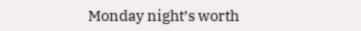Monday night’s worth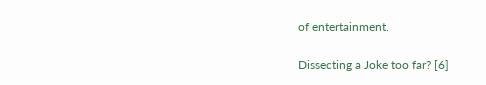of entertainment.

Dissecting a Joke too far? [6]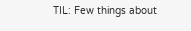TIL: Few things about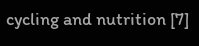cycling and nutrition [7]